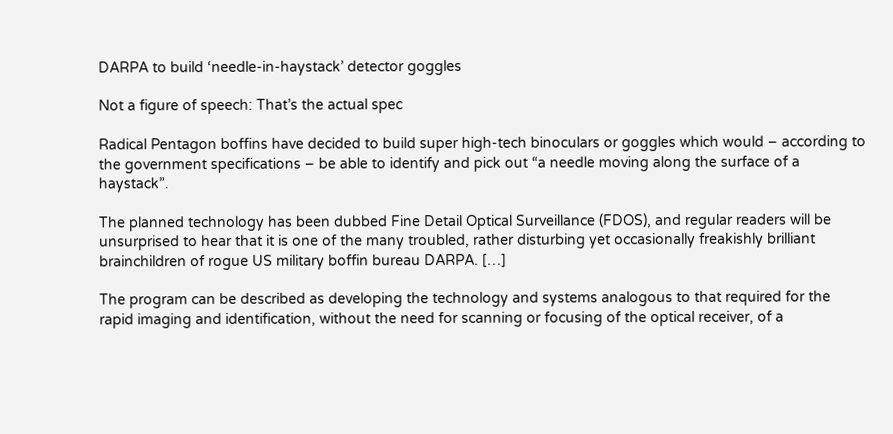DARPA to build ‘needle-in-haystack’ detector goggles

Not a figure of speech: That’s the actual spec

Radical Pentagon boffins have decided to build super high-tech binoculars or goggles which would – according to the government specifications – be able to identify and pick out “a needle moving along the surface of a haystack”.

The planned technology has been dubbed Fine Detail Optical Surveillance (FDOS), and regular readers will be unsurprised to hear that it is one of the many troubled, rather disturbing yet occasionally freakishly brilliant brainchildren of rogue US military boffin bureau DARPA. […]

The program can be described as developing the technology and systems analogous to that required for the rapid imaging and identification, without the need for scanning or focusing of the optical receiver, of a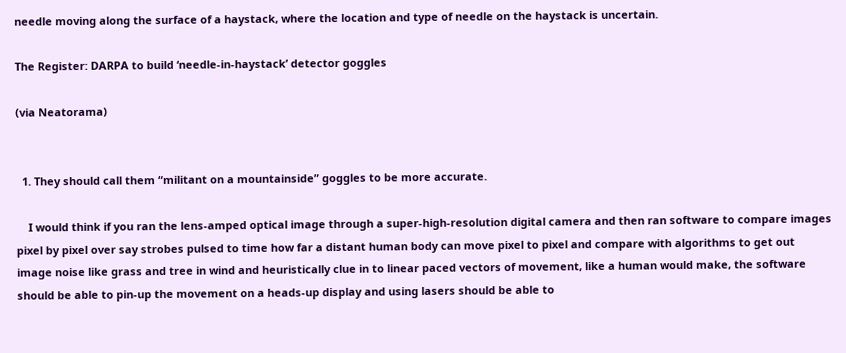needle moving along the surface of a haystack, where the location and type of needle on the haystack is uncertain.

The Register: DARPA to build ‘needle-in-haystack’ detector goggles

(via Neatorama)


  1. They should call them “militant on a mountainside” goggles to be more accurate.

    I would think if you ran the lens-amped optical image through a super-high-resolution digital camera and then ran software to compare images pixel by pixel over say strobes pulsed to time how far a distant human body can move pixel to pixel and compare with algorithms to get out image noise like grass and tree in wind and heuristically clue in to linear paced vectors of movement, like a human would make, the software should be able to pin-up the movement on a heads-up display and using lasers should be able to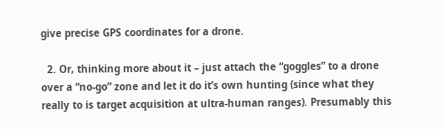give precise GPS coordinates for a drone.

  2. Or, thinking more about it – just attach the “goggles” to a drone over a “no-go” zone and let it do it’s own hunting (since what they really to is target acquisition at ultra-human ranges). Presumably this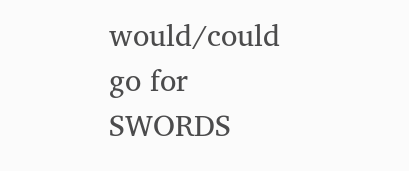would/could go for SWORDS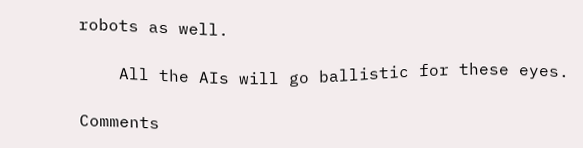robots as well.

    All the AIs will go ballistic for these eyes.

Comments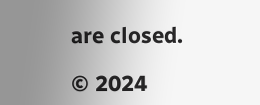are closed.

© 2024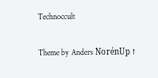Technoccult

Theme by Anders NorénUp ↑